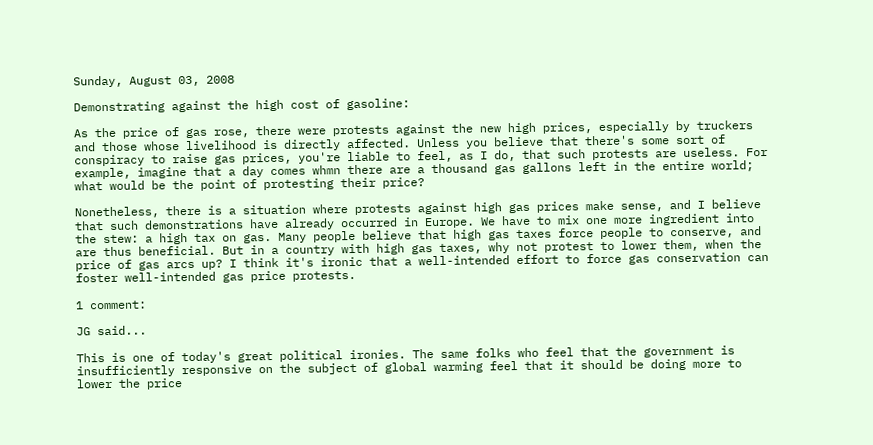Sunday, August 03, 2008

Demonstrating against the high cost of gasoline:

As the price of gas rose, there were protests against the new high prices, especially by truckers and those whose livelihood is directly affected. Unless you believe that there's some sort of conspiracy to raise gas prices, you're liable to feel, as I do, that such protests are useless. For example, imagine that a day comes whmn there are a thousand gas gallons left in the entire world; what would be the point of protesting their price?

Nonetheless, there is a situation where protests against high gas prices make sense, and I believe that such demonstrations have already occurred in Europe. We have to mix one more ingredient into the stew: a high tax on gas. Many people believe that high gas taxes force people to conserve, and are thus beneficial. But in a country with high gas taxes, why not protest to lower them, when the price of gas arcs up? I think it's ironic that a well-intended effort to force gas conservation can foster well-intended gas price protests.

1 comment:

JG said...

This is one of today's great political ironies. The same folks who feel that the government is insufficiently responsive on the subject of global warming feel that it should be doing more to lower the price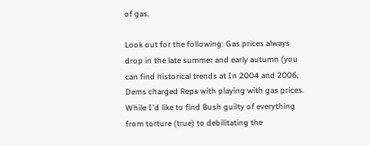of gas.

Look out for the following: Gas prices always drop in the late summer and early autumn (you can find historical trends at In 2004 and 2006, Dems charged Reps with playing with gas prices. While I'd like to find Bush guilty of everything from torture (true) to debilitating the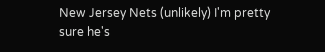New Jersey Nets (unlikely) I'm pretty sure he's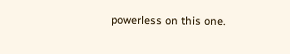powerless on this one.